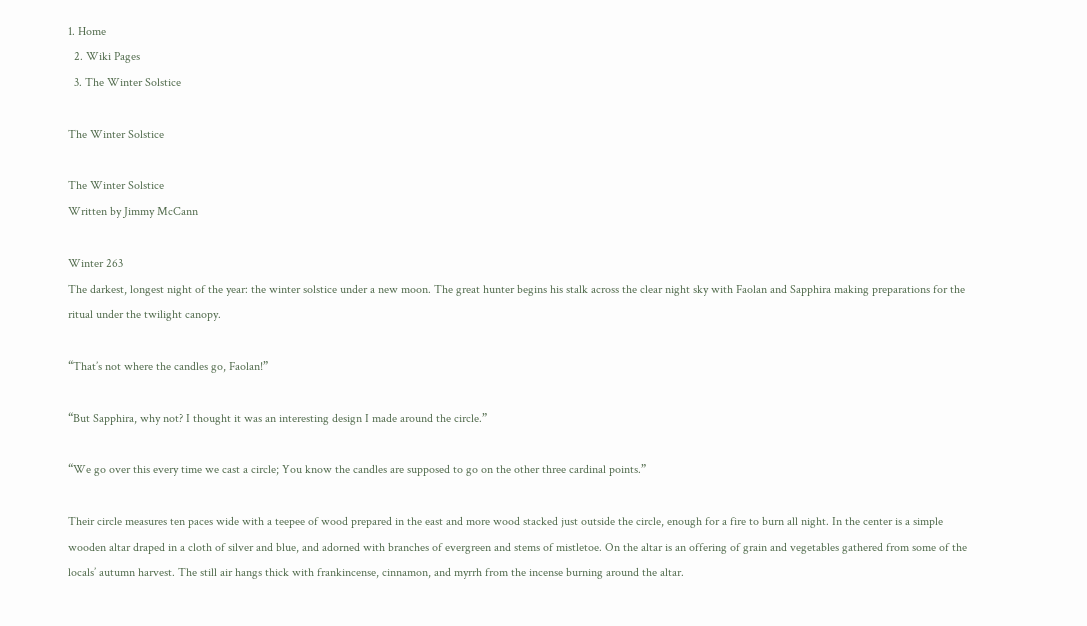1. Home
  2. Wiki Pages
  3. The Winter Solstice

The Winter Solstice

The Winter Solstice
Written by Jimmy McCann

Winter 263
The darkest, longest night of the year: the winter solstice under a new moon. The great hunter begins his stalk across the clear night sky with Faolan and Sapphira making preparations for the ritual under the twilight canopy.

“That’s not where the candles go, Faolan!”

“But Sapphira, why not? I thought it was an interesting design I made around the circle.”

“We go over this every time we cast a circle; You know the candles are supposed to go on the other three cardinal points.”

Their circle measures ten paces wide with a teepee of wood prepared in the east and more wood stacked just outside the circle, enough for a fire to burn all night. In the center is a simple wooden altar draped in a cloth of silver and blue, and adorned with branches of evergreen and stems of mistletoe. On the altar is an offering of grain and vegetables gathered from some of the locals’ autumn harvest. The still air hangs thick with frankincense, cinnamon, and myrrh from the incense burning around the altar.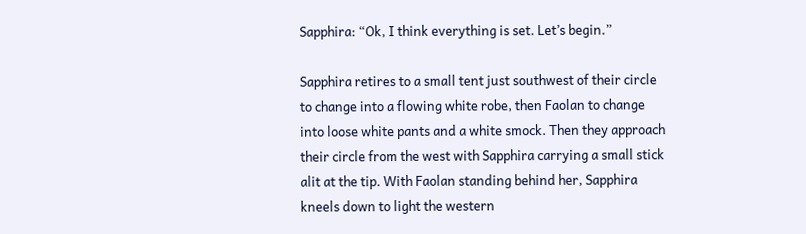Sapphira: “Ok, I think everything is set. Let’s begin.”

Sapphira retires to a small tent just southwest of their circle to change into a flowing white robe, then Faolan to change into loose white pants and a white smock. Then they approach their circle from the west with Sapphira carrying a small stick alit at the tip. With Faolan standing behind her, Sapphira kneels down to light the western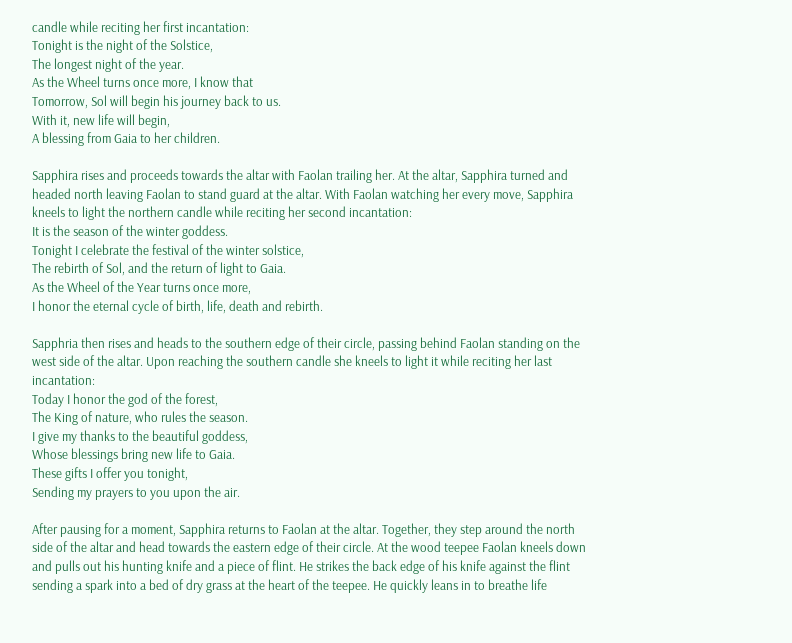candle while reciting her first incantation:
Tonight is the night of the Solstice,
The longest night of the year.
As the Wheel turns once more, I know that
Tomorrow, Sol will begin his journey back to us.
With it, new life will begin,
A blessing from Gaia to her children.

Sapphira rises and proceeds towards the altar with Faolan trailing her. At the altar, Sapphira turned and headed north leaving Faolan to stand guard at the altar. With Faolan watching her every move, Sapphira kneels to light the northern candle while reciting her second incantation:
It is the season of the winter goddess.
Tonight I celebrate the festival of the winter solstice,
The rebirth of Sol, and the return of light to Gaia.
As the Wheel of the Year turns once more,
I honor the eternal cycle of birth, life, death and rebirth.

Sapphria then rises and heads to the southern edge of their circle, passing behind Faolan standing on the west side of the altar. Upon reaching the southern candle she kneels to light it while reciting her last incantation:
Today I honor the god of the forest,
The King of nature, who rules the season.
I give my thanks to the beautiful goddess,
Whose blessings bring new life to Gaia.
These gifts I offer you tonight,
Sending my prayers to you upon the air.

After pausing for a moment, Sapphira returns to Faolan at the altar. Together, they step around the north side of the altar and head towards the eastern edge of their circle. At the wood teepee Faolan kneels down and pulls out his hunting knife and a piece of flint. He strikes the back edge of his knife against the flint sending a spark into a bed of dry grass at the heart of the teepee. He quickly leans in to breathe life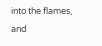into the flames, and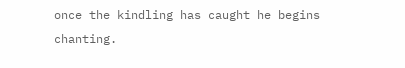once the kindling has caught he begins chanting.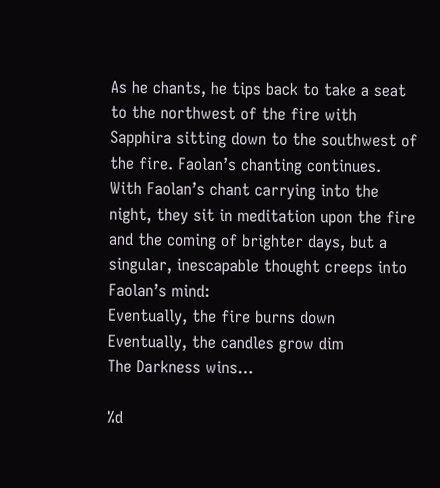As he chants, he tips back to take a seat to the northwest of the fire with Sapphira sitting down to the southwest of the fire. Faolan’s chanting continues.
With Faolan’s chant carrying into the night, they sit in meditation upon the fire and the coming of brighter days, but a singular, inescapable thought creeps into Faolan’s mind:
Eventually, the fire burns down
Eventually, the candles grow dim
The Darkness wins…

%d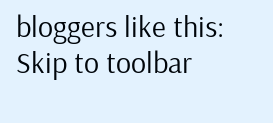bloggers like this:
Skip to toolbar